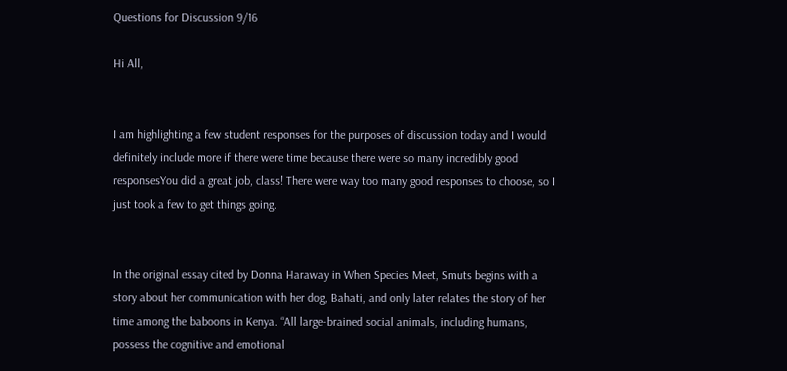Questions for Discussion 9/16

Hi All,


I am highlighting a few student responses for the purposes of discussion today and I would definitely include more if there were time because there were so many incredibly good responsesYou did a great job, class! There were way too many good responses to choose, so I just took a few to get things going.


In the original essay cited by Donna Haraway in When Species Meet, Smuts begins with a story about her communication with her dog, Bahati, and only later relates the story of her time among the baboons in Kenya. “All large-brained social animals, including humans, possess the cognitive and emotional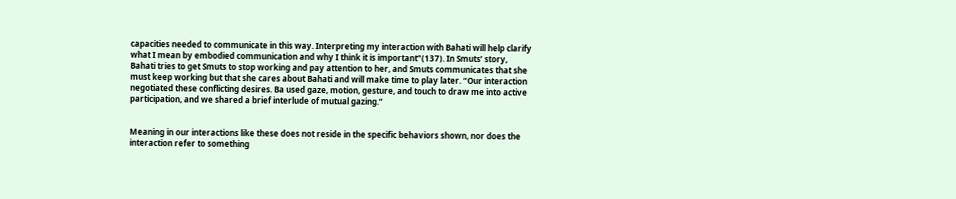capacities needed to communicate in this way. Interpreting my interaction with Bahati will help clarify what I mean by embodied communication and why I think it is important”(137). In Smuts’ story, Bahati tries to get Smuts to stop working and pay attention to her, and Smuts communicates that she must keep working but that she cares about Bahati and will make time to play later. “Our interaction negotiated these conflicting desires. Ba used gaze, motion, gesture, and touch to draw me into active participation, and we shared a brief interlude of mutual gazing.”


Meaning in our interactions like these does not reside in the specific behaviors shown, nor does the interaction refer to something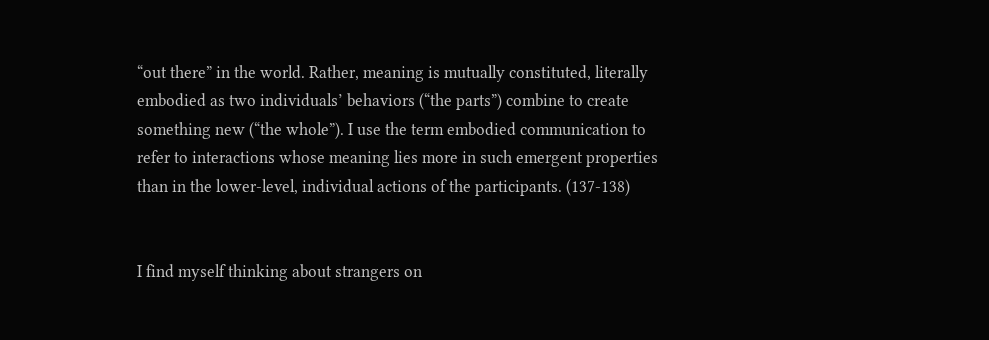“out there” in the world. Rather, meaning is mutually constituted, literally embodied as two individuals’ behaviors (“the parts”) combine to create something new (“the whole”). I use the term embodied communication to refer to interactions whose meaning lies more in such emergent properties than in the lower-level, individual actions of the participants. (137-138)


I find myself thinking about strangers on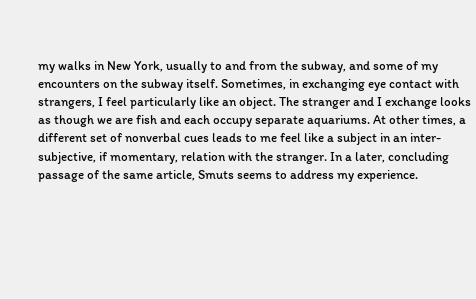my walks in New York, usually to and from the subway, and some of my encounters on the subway itself. Sometimes, in exchanging eye contact with strangers, I feel particularly like an object. The stranger and I exchange looks as though we are fish and each occupy separate aquariums. At other times, a different set of nonverbal cues leads to me feel like a subject in an inter-subjective, if momentary, relation with the stranger. In a later, concluding passage of the same article, Smuts seems to address my experience.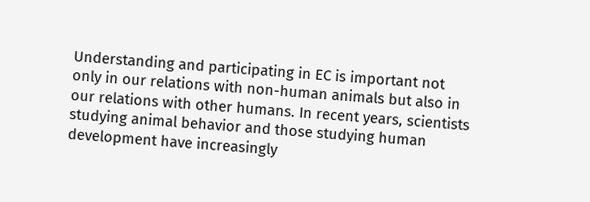Understanding and participating in EC is important not only in our relations with non-human animals but also in our relations with other humans. In recent years, scientists studying animal behavior and those studying human development have increasingly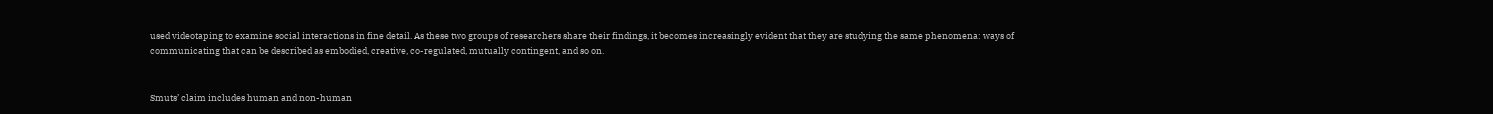used videotaping to examine social interactions in fine detail. As these two groups of researchers share their findings, it becomes increasingly evident that they are studying the same phenomena: ways of communicating that can be described as embodied, creative, co-regulated, mutually contingent, and so on.


Smuts’ claim includes human and non-human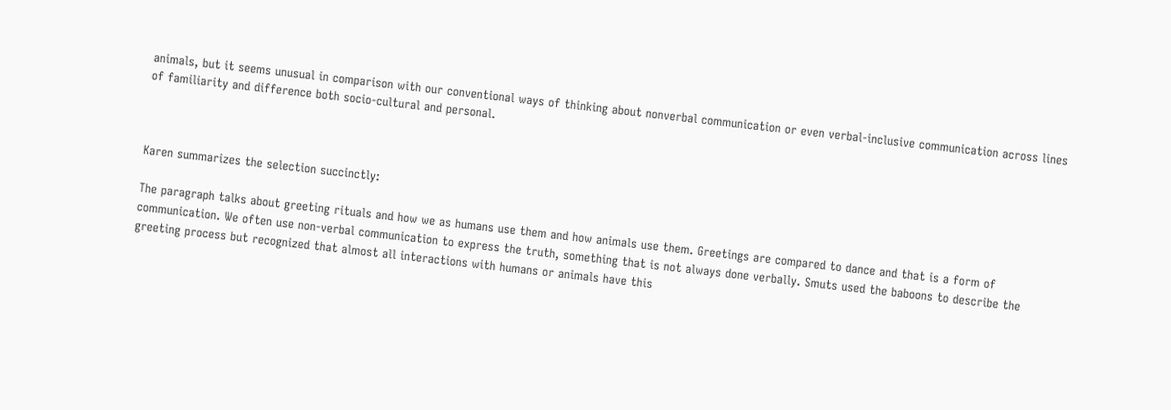animals, but it seems unusual in comparison with our conventional ways of thinking about nonverbal communication or even verbal-inclusive communication across lines of familiarity and difference both socio-cultural and personal.



Karen summarizes the selection succinctly:

The paragraph talks about greeting rituals and how we as humans use them and how animals use them. Greetings are compared to dance and that is a form of communication. We often use non-verbal communication to express the truth, something that is not always done verbally. Smuts used the baboons to describe the greeting process but recognized that almost all interactions with humans or animals have this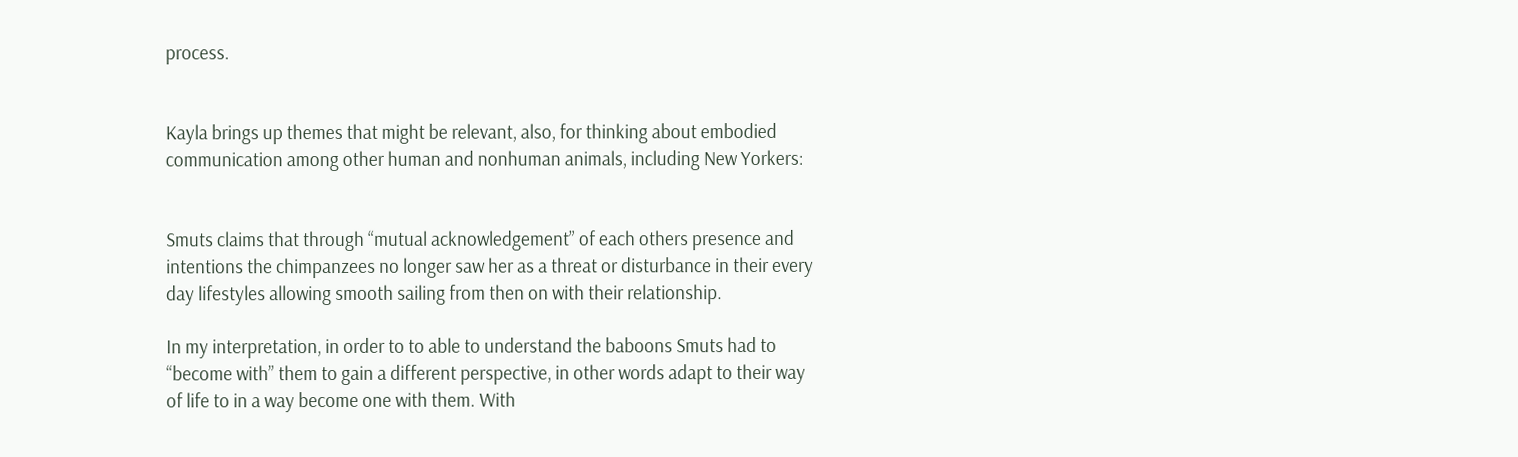process.


Kayla brings up themes that might be relevant, also, for thinking about embodied communication among other human and nonhuman animals, including New Yorkers:


Smuts claims that through “mutual acknowledgement” of each others presence and intentions the chimpanzees no longer saw her as a threat or disturbance in their every day lifestyles allowing smooth sailing from then on with their relationship.

In my interpretation, in order to to able to understand the baboons Smuts had to “become with” them to gain a different perspective, in other words adapt to their way of life to in a way become one with them. With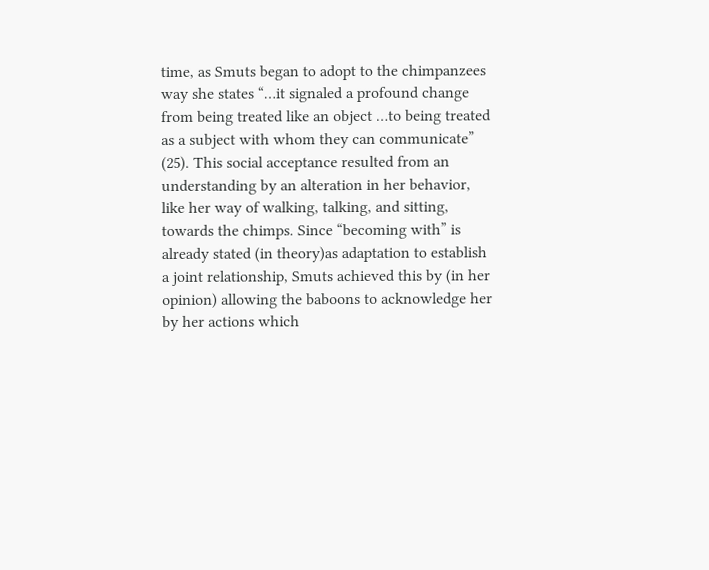time, as Smuts began to adopt to the chimpanzees way she states “…it signaled a profound change from being treated like an object …to being treated as a subject with whom they can communicate” (25). This social acceptance resulted from an understanding by an alteration in her behavior, like her way of walking, talking, and sitting, towards the chimps. Since “becoming with” is already stated (in theory)as adaptation to establish a joint relationship, Smuts achieved this by (in her opinion) allowing the baboons to acknowledge her by her actions which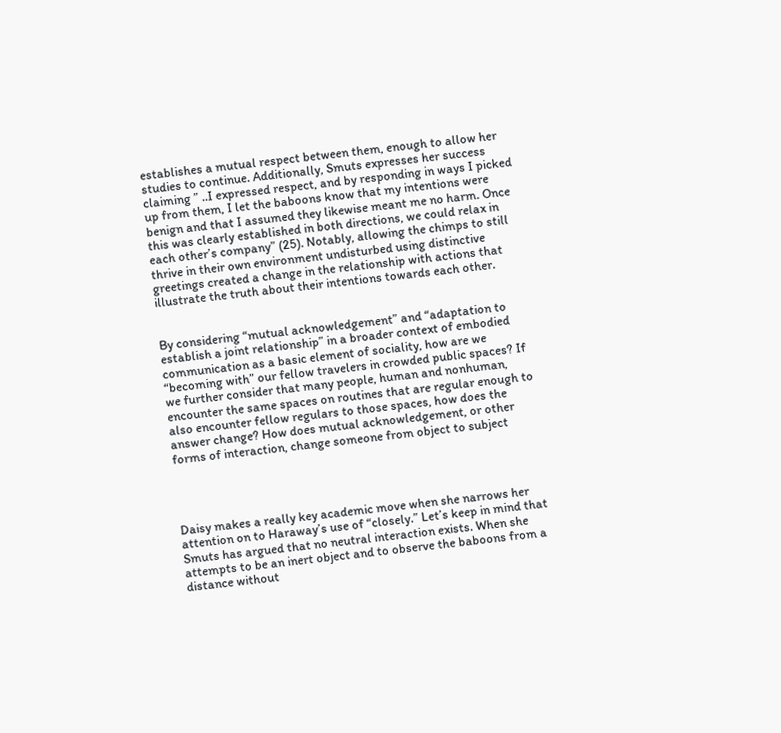establishes a mutual respect between them, enough to allow her studies to continue. Additionally, Smuts expresses her success claiming ” ..I expressed respect, and by responding in ways I picked up from them, I let the baboons know that my intentions were benign and that I assumed they likewise meant me no harm. Once this was clearly established in both directions, we could relax in each other’s company” (25). Notably, allowing the chimps to still thrive in their own environment undisturbed using distinctive greetings created a change in the relationship with actions that illustrate the truth about their intentions towards each other.


By considering “mutual acknowledgement” and “adaptation to establish a joint relationship” in a broader context of embodied communication as a basic element of sociality, how are we “becoming with” our fellow travelers in crowded public spaces? If we further consider that many people, human and nonhuman, encounter the same spaces on routines that are regular enough to also encounter fellow regulars to those spaces, how does the answer change? How does mutual acknowledgement, or other forms of interaction, change someone from object to subject




Daisy makes a really key academic move when she narrows her attention on to Haraway’s use of “closely.” Let’s keep in mind that Smuts has argued that no neutral interaction exists. When she attempts to be an inert object and to observe the baboons from a distance without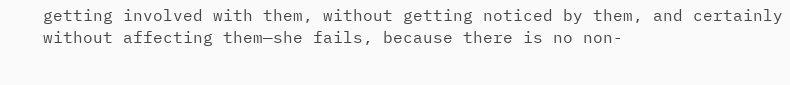getting involved with them, without getting noticed by them, and certainly without affecting them—she fails, because there is no non-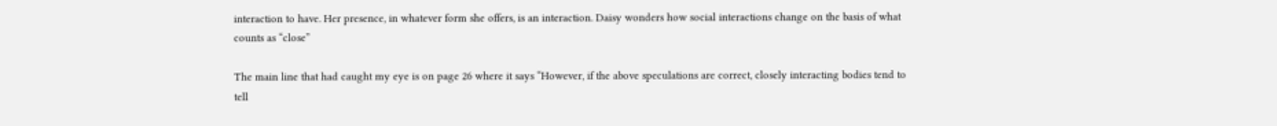interaction to have. Her presence, in whatever form she offers, is an interaction. Daisy wonders how social interactions change on the basis of what counts as “close”

The main line that had caught my eye is on page 26 where it says “However, if the above speculations are correct, closely interacting bodies tend to tell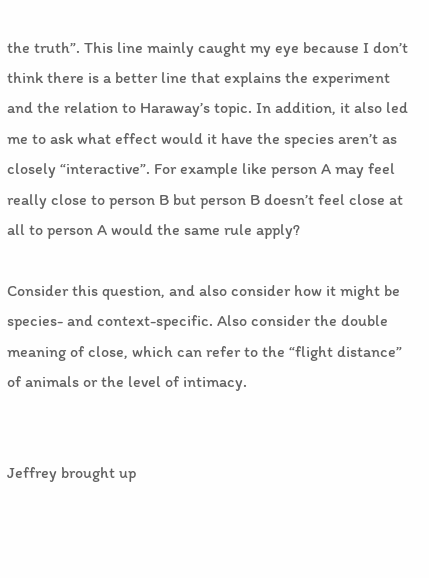the truth”. This line mainly caught my eye because I don’t think there is a better line that explains the experiment and the relation to Haraway’s topic. In addition, it also led me to ask what effect would it have the species aren’t as closely “interactive”. For example like person A may feel really close to person B but person B doesn’t feel close at all to person A would the same rule apply?

Consider this question, and also consider how it might be species- and context-specific. Also consider the double meaning of close, which can refer to the “flight distance” of animals or the level of intimacy.


Jeffrey brought up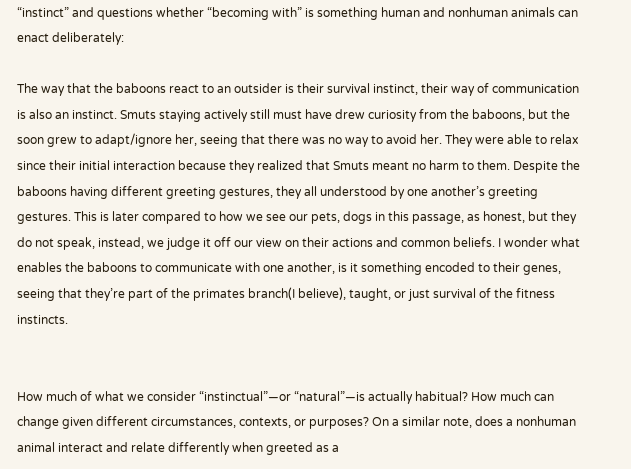“instinct” and questions whether “becoming with” is something human and nonhuman animals can enact deliberately:

The way that the baboons react to an outsider is their survival instinct, their way of communication is also an instinct. Smuts staying actively still must have drew curiosity from the baboons, but the soon grew to adapt/ignore her, seeing that there was no way to avoid her. They were able to relax since their initial interaction because they realized that Smuts meant no harm to them. Despite the baboons having different greeting gestures, they all understood by one another’s greeting gestures. This is later compared to how we see our pets, dogs in this passage, as honest, but they do not speak, instead, we judge it off our view on their actions and common beliefs. I wonder what enables the baboons to communicate with one another, is it something encoded to their genes, seeing that they’re part of the primates branch(I believe), taught, or just survival of the fitness instincts.


How much of what we consider “instinctual”—or “natural”—is actually habitual? How much can change given different circumstances, contexts, or purposes? On a similar note, does a nonhuman animal interact and relate differently when greeted as a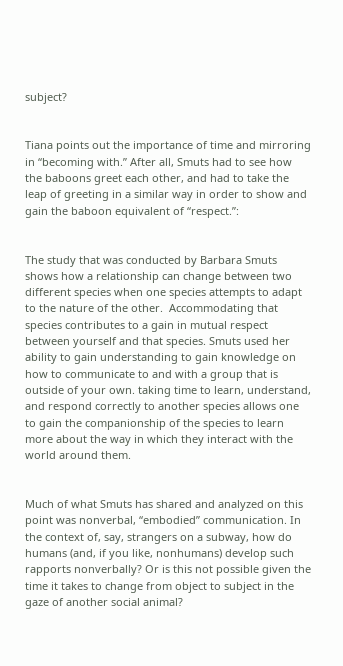subject?


Tiana points out the importance of time and mirroring in “becoming with.” After all, Smuts had to see how the baboons greet each other, and had to take the leap of greeting in a similar way in order to show and gain the baboon equivalent of “respect.”:


The study that was conducted by Barbara Smuts shows how a relationship can change between two different species when one species attempts to adapt to the nature of the other.  Accommodating that species contributes to a gain in mutual respect between yourself and that species. Smuts used her ability to gain understanding to gain knowledge on how to communicate to and with a group that is outside of your own. taking time to learn, understand, and respond correctly to another species allows one to gain the companionship of the species to learn more about the way in which they interact with the world around them.


Much of what Smuts has shared and analyzed on this point was nonverbal, “embodied” communication. In the context of, say, strangers on a subway, how do humans (and, if you like, nonhumans) develop such rapports nonverbally? Or is this not possible given the time it takes to change from object to subject in the gaze of another social animal?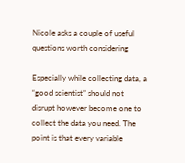Nicole asks a couple of useful questions worth considering

Especially while collecting data, a “good scientist” should not disrupt however become one to collect the data you need. The point is that every variable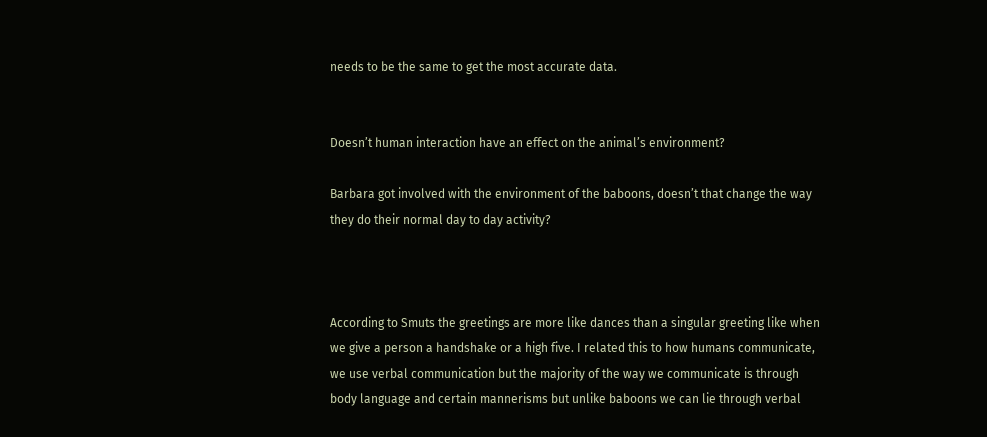needs to be the same to get the most accurate data.


Doesn’t human interaction have an effect on the animal’s environment?

Barbara got involved with the environment of the baboons, doesn’t that change the way they do their normal day to day activity?



According to Smuts the greetings are more like dances than a singular greeting like when we give a person a handshake or a high five. I related this to how humans communicate, we use verbal communication but the majority of the way we communicate is through body language and certain mannerisms but unlike baboons we can lie through verbal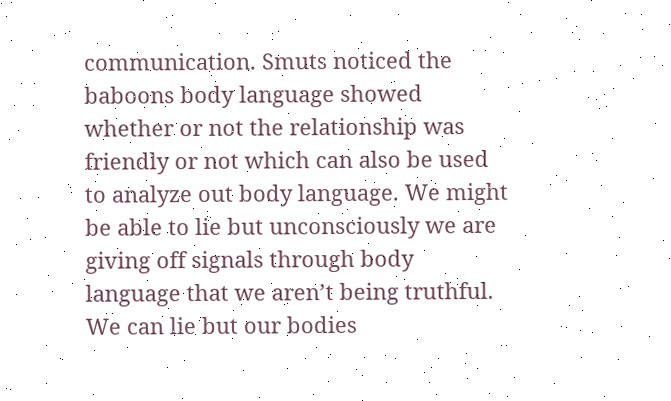communication. Smuts noticed the baboons body language showed whether or not the relationship was friendly or not which can also be used to analyze out body language. We might be able to lie but unconsciously we are giving off signals through body language that we aren’t being truthful. We can lie but our bodies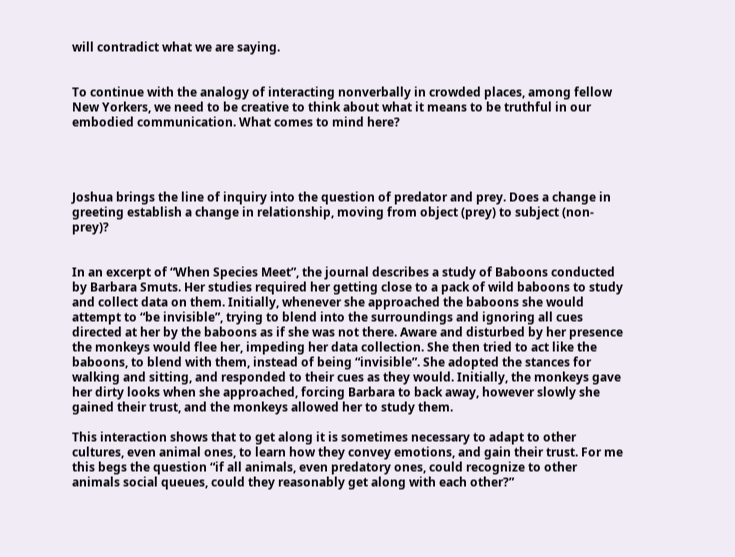will contradict what we are saying.


To continue with the analogy of interacting nonverbally in crowded places, among fellow New Yorkers, we need to be creative to think about what it means to be truthful in our embodied communication. What comes to mind here?




Joshua brings the line of inquiry into the question of predator and prey. Does a change in greeting establish a change in relationship, moving from object (prey) to subject (non-prey)?


In an excerpt of “When Species Meet”, the journal describes a study of Baboons conducted by Barbara Smuts. Her studies required her getting close to a pack of wild baboons to study and collect data on them. Initially, whenever she approached the baboons she would attempt to “be invisible”, trying to blend into the surroundings and ignoring all cues directed at her by the baboons as if she was not there. Aware and disturbed by her presence the monkeys would flee her, impeding her data collection. She then tried to act like the baboons, to blend with them, instead of being “invisible”. She adopted the stances for walking and sitting, and responded to their cues as they would. Initially, the monkeys gave her dirty looks when she approached, forcing Barbara to back away, however slowly she gained their trust, and the monkeys allowed her to study them.

This interaction shows that to get along it is sometimes necessary to adapt to other cultures, even animal ones, to learn how they convey emotions, and gain their trust. For me this begs the question “if all animals, even predatory ones, could recognize to other animals social queues, could they reasonably get along with each other?”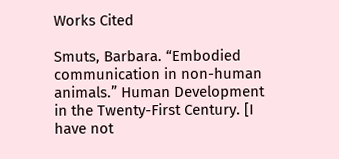Works Cited

Smuts, Barbara. “Embodied communication in non-human animals.” Human Development in the Twenty-First Century. [I have not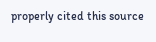properly cited this source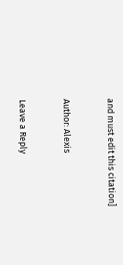and must edit this citation]


Author: Alexis


Leave a Reply